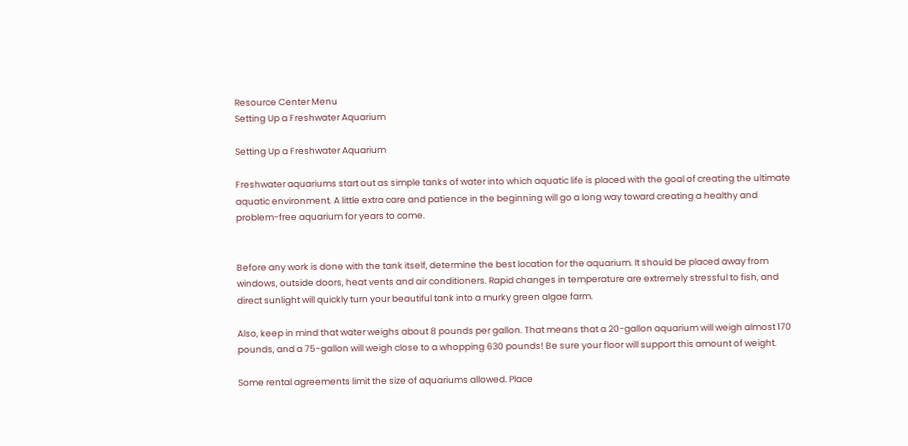Resource Center Menu
Setting Up a Freshwater Aquarium

Setting Up a Freshwater Aquarium

Freshwater aquariums start out as simple tanks of water into which aquatic life is placed with the goal of creating the ultimate aquatic environment. A little extra care and patience in the beginning will go a long way toward creating a healthy and problem-free aquarium for years to come.


Before any work is done with the tank itself, determine the best location for the aquarium. It should be placed away from windows, outside doors, heat vents and air conditioners. Rapid changes in temperature are extremely stressful to fish, and direct sunlight will quickly turn your beautiful tank into a murky green algae farm.

Also, keep in mind that water weighs about 8 pounds per gallon. That means that a 20-gallon aquarium will weigh almost 170 pounds, and a 75-gallon will weigh close to a whopping 630 pounds! Be sure your floor will support this amount of weight.

Some rental agreements limit the size of aquariums allowed. Place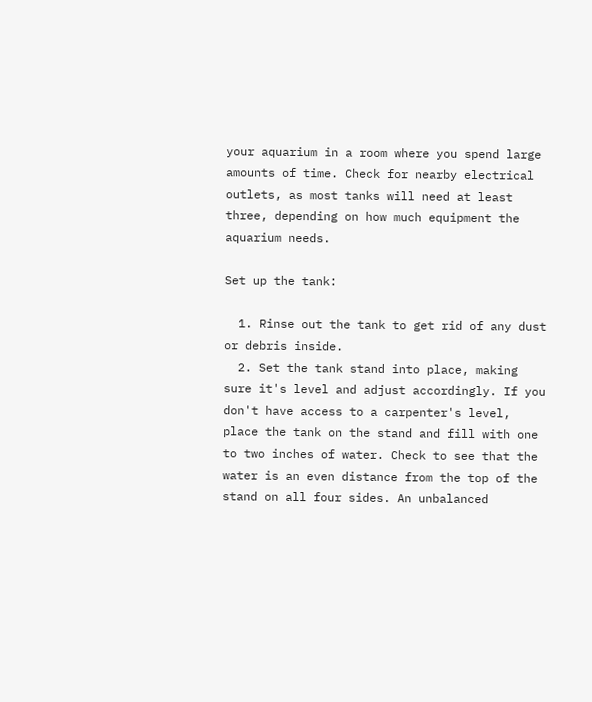your aquarium in a room where you spend large amounts of time. Check for nearby electrical outlets, as most tanks will need at least three, depending on how much equipment the aquarium needs.

Set up the tank:

  1. Rinse out the tank to get rid of any dust or debris inside.
  2. Set the tank stand into place, making sure it's level and adjust accordingly. If you don't have access to a carpenter's level, place the tank on the stand and fill with one to two inches of water. Check to see that the water is an even distance from the top of the stand on all four sides. An unbalanced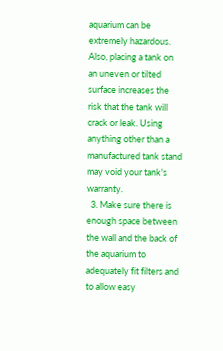aquarium can be extremely hazardous. Also, placing a tank on an uneven or tilted surface increases the risk that the tank will crack or leak. Using anything other than a manufactured tank stand may void your tank's warranty.
  3. Make sure there is enough space between the wall and the back of the aquarium to adequately fit filters and to allow easy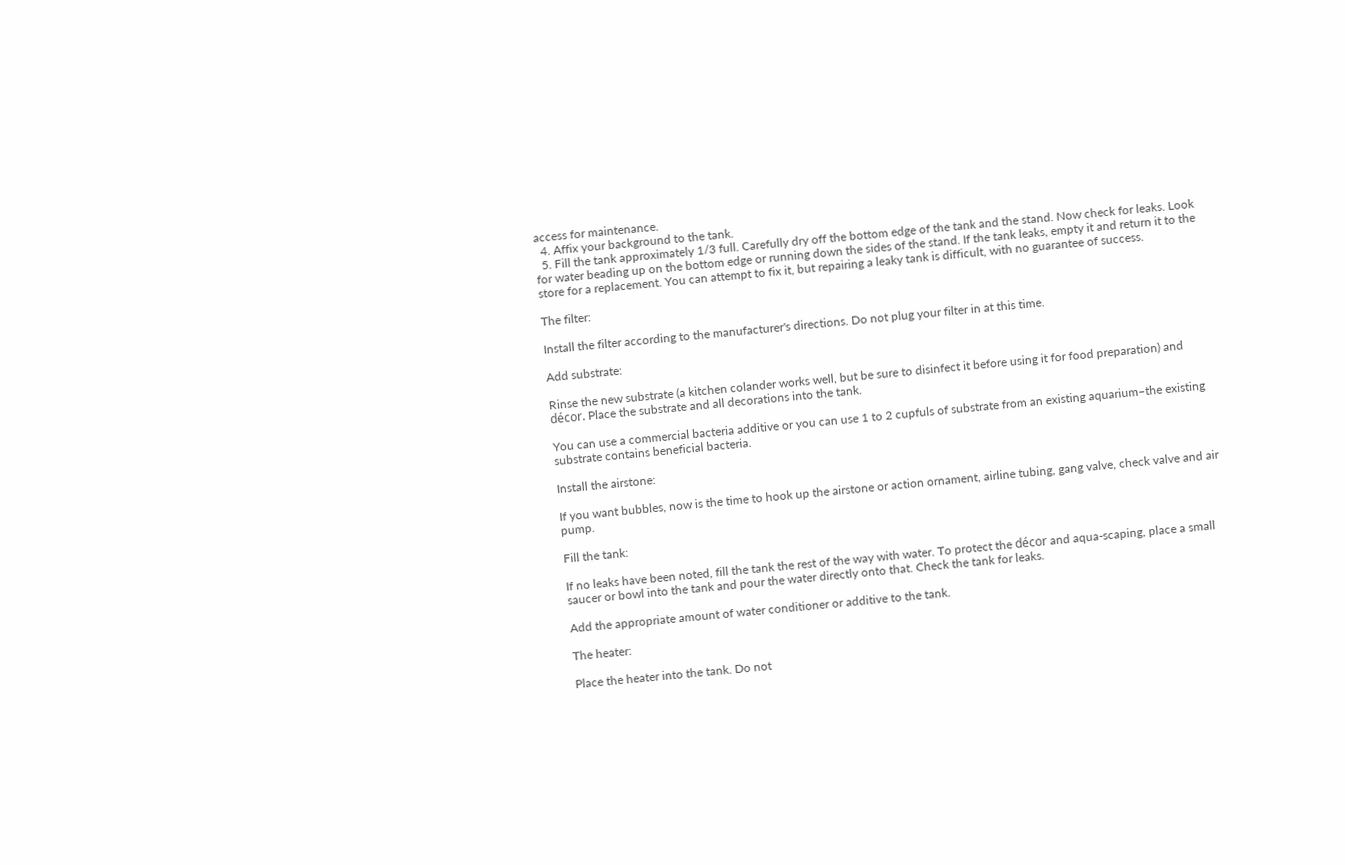access for maintenance.
  4. Affix your background to the tank.
  5. Fill the tank approximately 1/3 full. Carefully dry off the bottom edge of the tank and the stand. Now check for leaks. Look for water beading up on the bottom edge or running down the sides of the stand. If the tank leaks, empty it and return it to the store for a replacement. You can attempt to fix it, but repairing a leaky tank is difficult, with no guarantee of success.

The filter:

Install the filter according to the manufacturer's directions. Do not plug your filter in at this time.

Add substrate:

Rinse the new substrate (a kitchen colander works well, but be sure to disinfect it before using it for food preparation) and décor. Place the substrate and all decorations into the tank.

You can use a commercial bacteria additive or you can use 1 to 2 cupfuls of substrate from an existing aquarium–the existing substrate contains beneficial bacteria.

Install the airstone:

If you want bubbles, now is the time to hook up the airstone or action ornament, airline tubing, gang valve, check valve and air pump.

Fill the tank:

If no leaks have been noted, fill the tank the rest of the way with water. To protect the décor and aqua-scaping, place a small saucer or bowl into the tank and pour the water directly onto that. Check the tank for leaks.

Add the appropriate amount of water conditioner or additive to the tank.

The heater:

Place the heater into the tank. Do not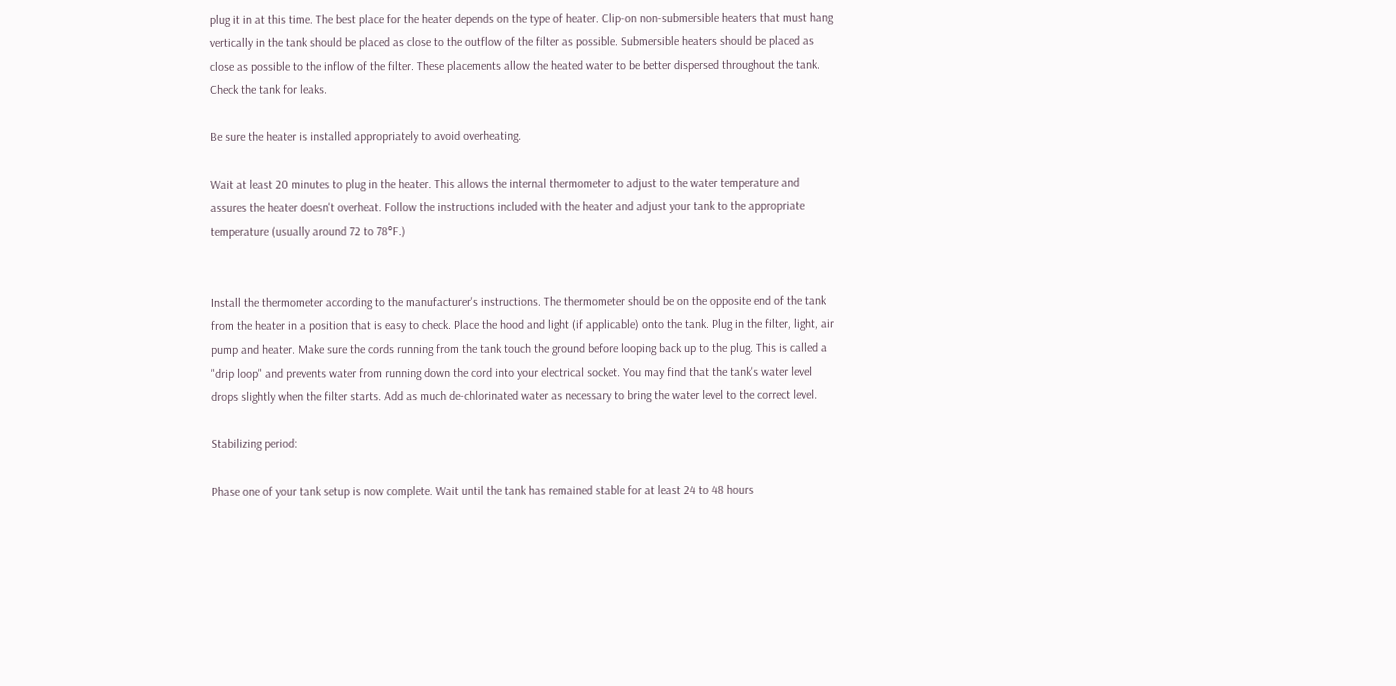plug it in at this time. The best place for the heater depends on the type of heater. Clip-on non-submersible heaters that must hang vertically in the tank should be placed as close to the outflow of the filter as possible. Submersible heaters should be placed as close as possible to the inflow of the filter. These placements allow the heated water to be better dispersed throughout the tank. Check the tank for leaks.

Be sure the heater is installed appropriately to avoid overheating.

Wait at least 20 minutes to plug in the heater. This allows the internal thermometer to adjust to the water temperature and assures the heater doesn't overheat. Follow the instructions included with the heater and adjust your tank to the appropriate temperature (usually around 72 to 78°F.)


Install the thermometer according to the manufacturer's instructions. The thermometer should be on the opposite end of the tank from the heater in a position that is easy to check. Place the hood and light (if applicable) onto the tank. Plug in the filter, light, air pump and heater. Make sure the cords running from the tank touch the ground before looping back up to the plug. This is called a "drip loop" and prevents water from running down the cord into your electrical socket. You may find that the tank's water level drops slightly when the filter starts. Add as much de-chlorinated water as necessary to bring the water level to the correct level.

Stabilizing period:

Phase one of your tank setup is now complete. Wait until the tank has remained stable for at least 24 to 48 hours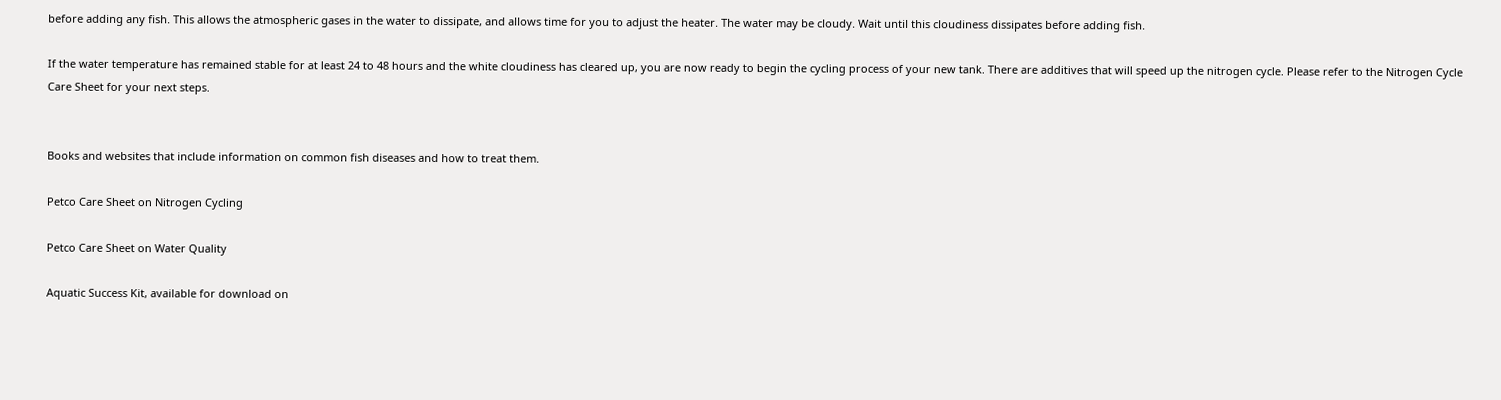before adding any fish. This allows the atmospheric gases in the water to dissipate, and allows time for you to adjust the heater. The water may be cloudy. Wait until this cloudiness dissipates before adding fish.

If the water temperature has remained stable for at least 24 to 48 hours and the white cloudiness has cleared up, you are now ready to begin the cycling process of your new tank. There are additives that will speed up the nitrogen cycle. Please refer to the Nitrogen Cycle Care Sheet for your next steps.


Books and websites that include information on common fish diseases and how to treat them.

Petco Care Sheet on Nitrogen Cycling

Petco Care Sheet on Water Quality

Aquatic Success Kit, available for download on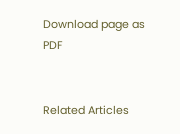Download page as PDF


Related Articles